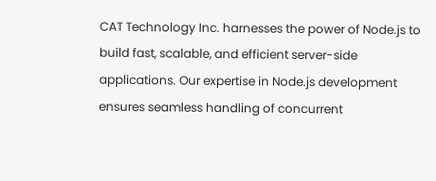CAT Technology Inc. harnesses the power of Node.js to build fast, scalable, and efficient server-side applications. Our expertise in Node.js development ensures seamless handling of concurrent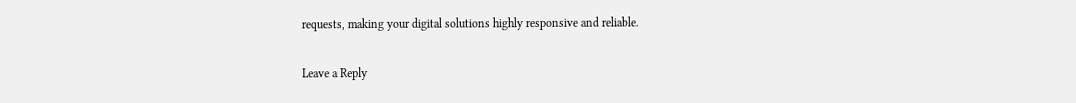requests, making your digital solutions highly responsive and reliable.

Leave a Reply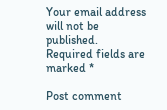Your email address will not be published. Required fields are marked *

Post comment